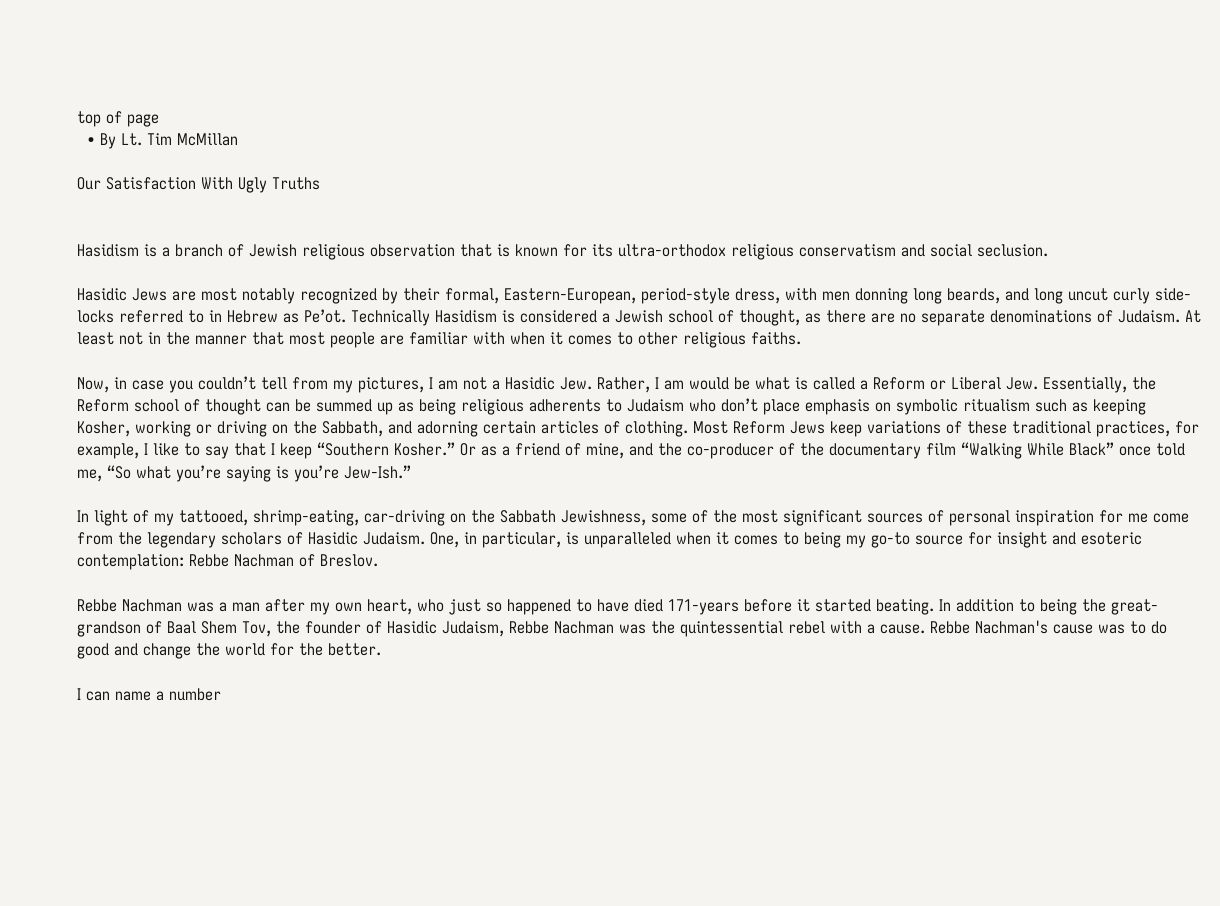top of page
  • By Lt. Tim McMillan

Our Satisfaction With Ugly Truths


Hasidism is a branch of Jewish religious observation that is known for its ultra-orthodox religious conservatism and social seclusion.

Hasidic Jews are most notably recognized by their formal, Eastern-European, period-style dress, with men donning long beards, and long uncut curly side-locks referred to in Hebrew as Pe’ot. Technically Hasidism is considered a Jewish school of thought, as there are no separate denominations of Judaism. At least not in the manner that most people are familiar with when it comes to other religious faiths.

Now, in case you couldn’t tell from my pictures, I am not a Hasidic Jew. Rather, I am would be what is called a Reform or Liberal Jew. Essentially, the Reform school of thought can be summed up as being religious adherents to Judaism who don’t place emphasis on symbolic ritualism such as keeping Kosher, working or driving on the Sabbath, and adorning certain articles of clothing. Most Reform Jews keep variations of these traditional practices, for example, I like to say that I keep “Southern Kosher.” Or as a friend of mine, and the co-producer of the documentary film “Walking While Black” once told me, “So what you’re saying is you’re Jew-Ish.”

In light of my tattooed, shrimp-eating, car-driving on the Sabbath Jewishness, some of the most significant sources of personal inspiration for me come from the legendary scholars of Hasidic Judaism. One, in particular, is unparalleled when it comes to being my go-to source for insight and esoteric contemplation: Rebbe Nachman of Breslov.

Rebbe Nachman was a man after my own heart, who just so happened to have died 171-years before it started beating. In addition to being the great-grandson of Baal Shem Tov, the founder of Hasidic Judaism, Rebbe Nachman was the quintessential rebel with a cause. Rebbe Nachman's cause was to do good and change the world for the better.

I can name a number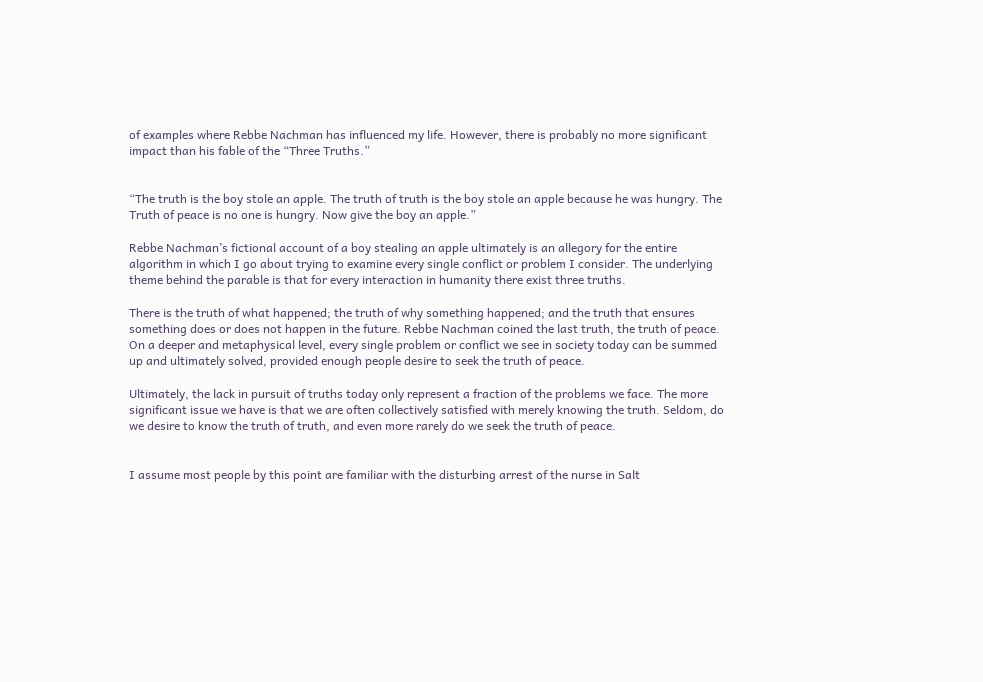of examples where Rebbe Nachman has influenced my life. However, there is probably no more significant impact than his fable of the “Three Truths.”


“The truth is the boy stole an apple. The truth of truth is the boy stole an apple because he was hungry. The Truth of peace is no one is hungry. Now give the boy an apple.”

Rebbe Nachman’s fictional account of a boy stealing an apple ultimately is an allegory for the entire algorithm in which I go about trying to examine every single conflict or problem I consider. The underlying theme behind the parable is that for every interaction in humanity there exist three truths.

There is the truth of what happened; the truth of why something happened; and the truth that ensures something does or does not happen in the future. Rebbe Nachman coined the last truth, the truth of peace. On a deeper and metaphysical level, every single problem or conflict we see in society today can be summed up and ultimately solved, provided enough people desire to seek the truth of peace.

Ultimately, the lack in pursuit of truths today only represent a fraction of the problems we face. The more significant issue we have is that we are often collectively satisfied with merely knowing the truth. Seldom, do we desire to know the truth of truth, and even more rarely do we seek the truth of peace.


I assume most people by this point are familiar with the disturbing arrest of the nurse in Salt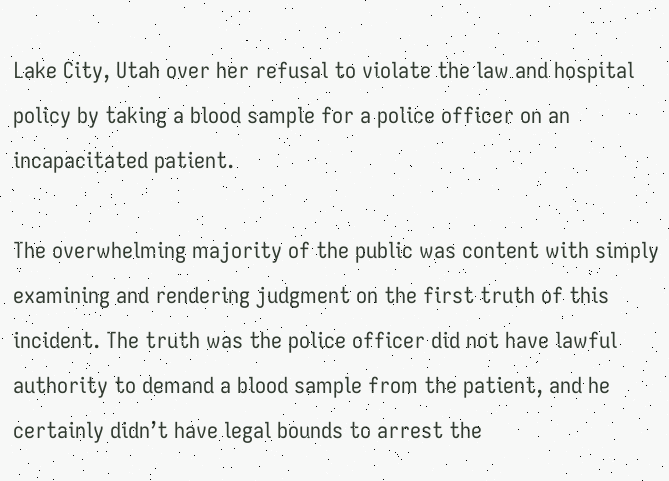Lake City, Utah over her refusal to violate the law and hospital policy by taking a blood sample for a police officer on an incapacitated patient.

The overwhelming majority of the public was content with simply examining and rendering judgment on the first truth of this incident. The truth was the police officer did not have lawful authority to demand a blood sample from the patient, and he certainly didn’t have legal bounds to arrest the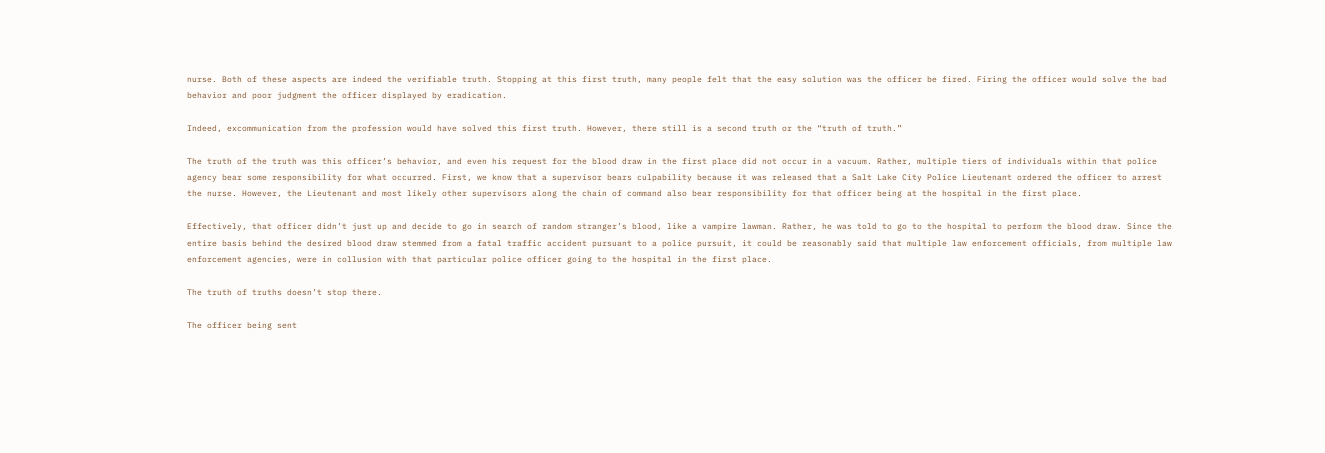nurse. Both of these aspects are indeed the verifiable truth. Stopping at this first truth, many people felt that the easy solution was the officer be fired. Firing the officer would solve the bad behavior and poor judgment the officer displayed by eradication.

Indeed, excommunication from the profession would have solved this first truth. However, there still is a second truth or the “truth of truth.”

The truth of the truth was this officer’s behavior, and even his request for the blood draw in the first place did not occur in a vacuum. Rather, multiple tiers of individuals within that police agency bear some responsibility for what occurred. First, we know that a supervisor bears culpability because it was released that a Salt Lake City Police Lieutenant ordered the officer to arrest the nurse. However, the Lieutenant and most likely other supervisors along the chain of command also bear responsibility for that officer being at the hospital in the first place.

Effectively, that officer didn’t just up and decide to go in search of random stranger’s blood, like a vampire lawman. Rather, he was told to go to the hospital to perform the blood draw. Since the entire basis behind the desired blood draw stemmed from a fatal traffic accident pursuant to a police pursuit, it could be reasonably said that multiple law enforcement officials, from multiple law enforcement agencies, were in collusion with that particular police officer going to the hospital in the first place.

The truth of truths doesn’t stop there.

The officer being sent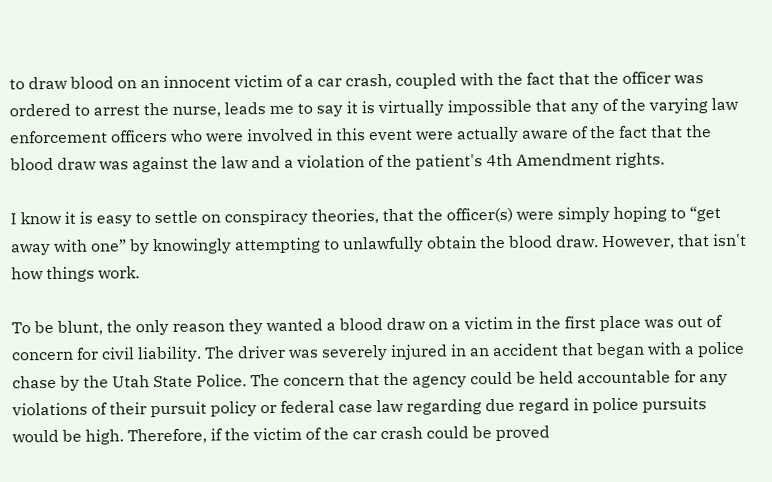to draw blood on an innocent victim of a car crash, coupled with the fact that the officer was ordered to arrest the nurse, leads me to say it is virtually impossible that any of the varying law enforcement officers who were involved in this event were actually aware of the fact that the blood draw was against the law and a violation of the patient's 4th Amendment rights.

I know it is easy to settle on conspiracy theories, that the officer(s) were simply hoping to “get away with one” by knowingly attempting to unlawfully obtain the blood draw. However, that isn't how things work.

To be blunt, the only reason they wanted a blood draw on a victim in the first place was out of concern for civil liability. The driver was severely injured in an accident that began with a police chase by the Utah State Police. The concern that the agency could be held accountable for any violations of their pursuit policy or federal case law regarding due regard in police pursuits would be high. Therefore, if the victim of the car crash could be proved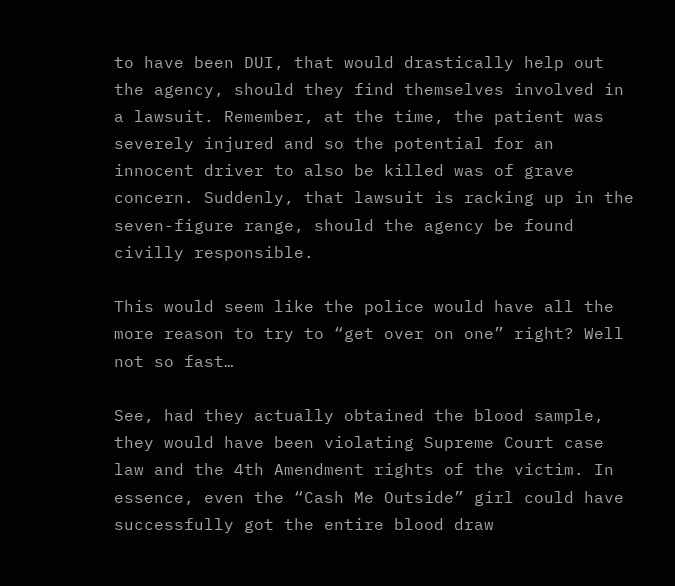to have been DUI, that would drastically help out the agency, should they find themselves involved in a lawsuit. Remember, at the time, the patient was severely injured and so the potential for an innocent driver to also be killed was of grave concern. Suddenly, that lawsuit is racking up in the seven-figure range, should the agency be found civilly responsible.

This would seem like the police would have all the more reason to try to “get over on one” right? Well not so fast…

See, had they actually obtained the blood sample, they would have been violating Supreme Court case law and the 4th Amendment rights of the victim. In essence, even the “Cash Me Outside” girl could have successfully got the entire blood draw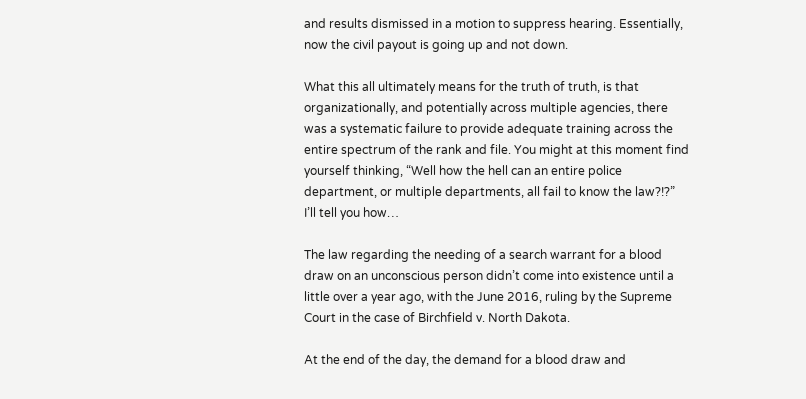and results dismissed in a motion to suppress hearing. Essentially, now the civil payout is going up and not down.

What this all ultimately means for the truth of truth, is that organizationally, and potentially across multiple agencies, there was a systematic failure to provide adequate training across the entire spectrum of the rank and file. You might at this moment find yourself thinking, “Well how the hell can an entire police department, or multiple departments, all fail to know the law?!?” I’ll tell you how…

The law regarding the needing of a search warrant for a blood draw on an unconscious person didn’t come into existence until a little over a year ago, with the June 2016, ruling by the Supreme Court in the case of Birchfield v. North Dakota.

At the end of the day, the demand for a blood draw and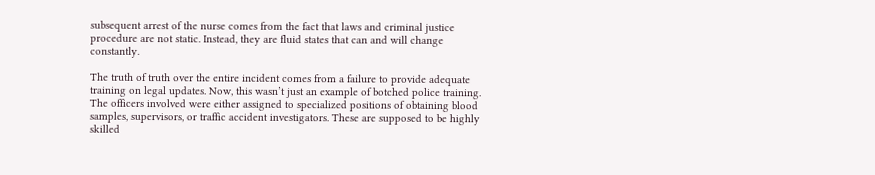subsequent arrest of the nurse comes from the fact that laws and criminal justice procedure are not static. Instead, they are fluid states that can and will change constantly.

The truth of truth over the entire incident comes from a failure to provide adequate training on legal updates. Now, this wasn’t just an example of botched police training. The officers involved were either assigned to specialized positions of obtaining blood samples, supervisors, or traffic accident investigators. These are supposed to be highly skilled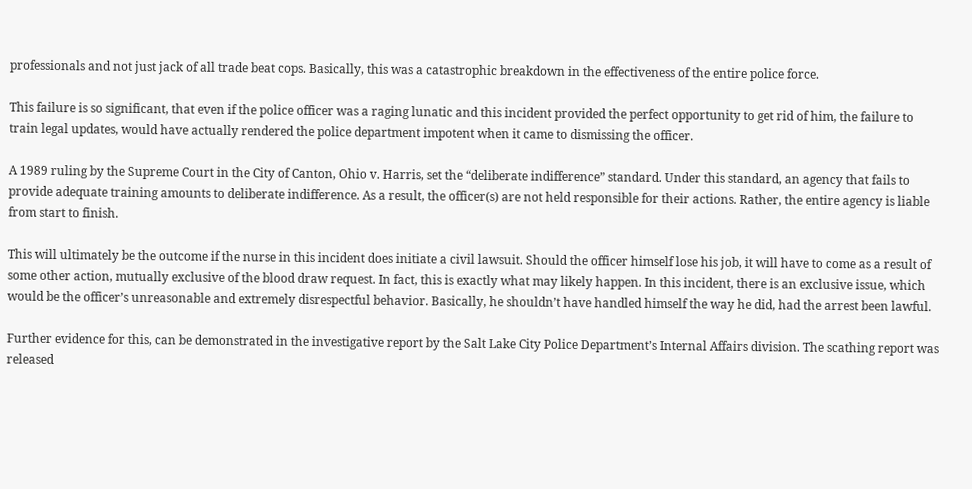professionals and not just jack of all trade beat cops. Basically, this was a catastrophic breakdown in the effectiveness of the entire police force.

This failure is so significant, that even if the police officer was a raging lunatic and this incident provided the perfect opportunity to get rid of him, the failure to train legal updates, would have actually rendered the police department impotent when it came to dismissing the officer.

A 1989 ruling by the Supreme Court in the City of Canton, Ohio v. Harris, set the “deliberate indifference” standard. Under this standard, an agency that fails to provide adequate training amounts to deliberate indifference. As a result, the officer(s) are not held responsible for their actions. Rather, the entire agency is liable from start to finish.

This will ultimately be the outcome if the nurse in this incident does initiate a civil lawsuit. Should the officer himself lose his job, it will have to come as a result of some other action, mutually exclusive of the blood draw request. In fact, this is exactly what may likely happen. In this incident, there is an exclusive issue, which would be the officer’s unreasonable and extremely disrespectful behavior. Basically, he shouldn’t have handled himself the way he did, had the arrest been lawful.

Further evidence for this, can be demonstrated in the investigative report by the Salt Lake City Police Department’s Internal Affairs division. The scathing report was released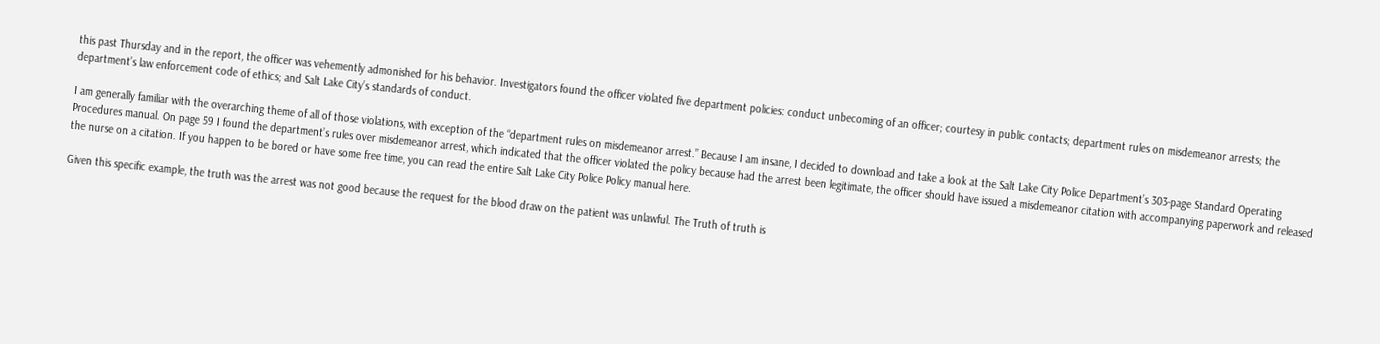this past Thursday and in the report, the officer was vehemently admonished for his behavior. Investigators found the officer violated five department policies: conduct unbecoming of an officer; courtesy in public contacts; department rules on misdemeanor arrests; the department’s law enforcement code of ethics; and Salt Lake City’s standards of conduct.

I am generally familiar with the overarching theme of all of those violations, with exception of the “department rules on misdemeanor arrest.” Because I am insane, I decided to download and take a look at the Salt Lake City Police Department’s 303-page Standard Operating Procedures manual. On page 59 I found the department’s rules over misdemeanor arrest, which indicated that the officer violated the policy because had the arrest been legitimate, the officer should have issued a misdemeanor citation with accompanying paperwork and released the nurse on a citation. If you happen to be bored or have some free time, you can read the entire Salt Lake City Police Policy manual here.

Given this specific example, the truth was the arrest was not good because the request for the blood draw on the patient was unlawful. The Truth of truth is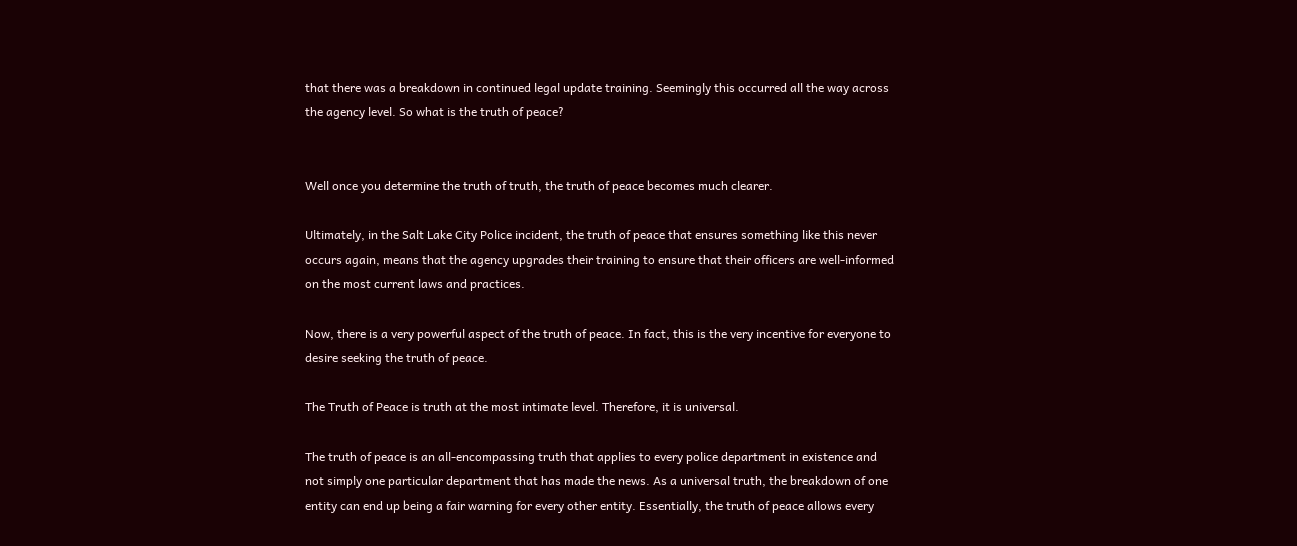that there was a breakdown in continued legal update training. Seemingly this occurred all the way across the agency level. So what is the truth of peace?


Well once you determine the truth of truth, the truth of peace becomes much clearer.

Ultimately, in the Salt Lake City Police incident, the truth of peace that ensures something like this never occurs again, means that the agency upgrades their training to ensure that their officers are well-informed on the most current laws and practices.

Now, there is a very powerful aspect of the truth of peace. In fact, this is the very incentive for everyone to desire seeking the truth of peace.

The Truth of Peace is truth at the most intimate level. Therefore, it is universal.

The truth of peace is an all-encompassing truth that applies to every police department in existence and not simply one particular department that has made the news. As a universal truth, the breakdown of one entity can end up being a fair warning for every other entity. Essentially, the truth of peace allows every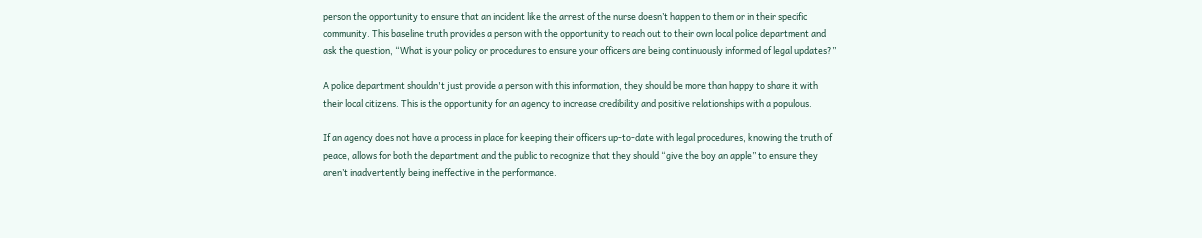person the opportunity to ensure that an incident like the arrest of the nurse doesn’t happen to them or in their specific community. This baseline truth provides a person with the opportunity to reach out to their own local police department and ask the question, “What is your policy or procedures to ensure your officers are being continuously informed of legal updates?”

A police department shouldn't just provide a person with this information, they should be more than happy to share it with their local citizens. This is the opportunity for an agency to increase credibility and positive relationships with a populous.

If an agency does not have a process in place for keeping their officers up-to-date with legal procedures, knowing the truth of peace, allows for both the department and the public to recognize that they should “give the boy an apple” to ensure they aren’t inadvertently being ineffective in the performance.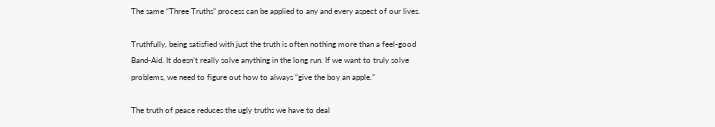The same “Three Truths” process can be applied to any and every aspect of our lives.

Truthfully, being satisfied with just the truth is often nothing more than a feel-good Band-Aid. It doesn’t really solve anything in the long run. If we want to truly solve problems, we need to figure out how to always “give the boy an apple.”

The truth of peace reduces the ugly truths we have to deal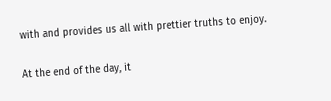with and provides us all with prettier truths to enjoy.

At the end of the day, it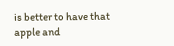is better to have that apple and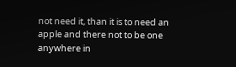not need it, than it is to need an apple and there not to be one anywhere in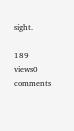sight.

189 views0 comments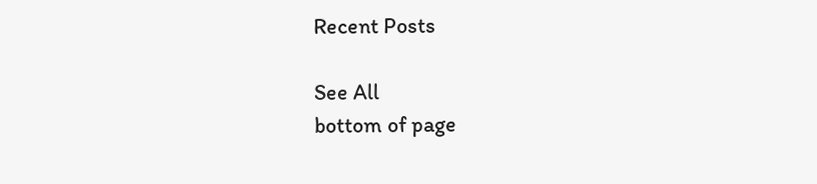Recent Posts

See All
bottom of page